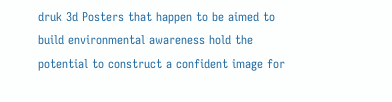druk 3d Posters that happen to be aimed to build environmental awareness hold the potential to construct a confident image for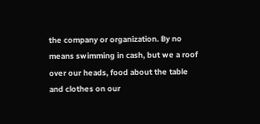the company or organization. By no means swimming in cash, but we a roof over our heads, food about the table and clothes on our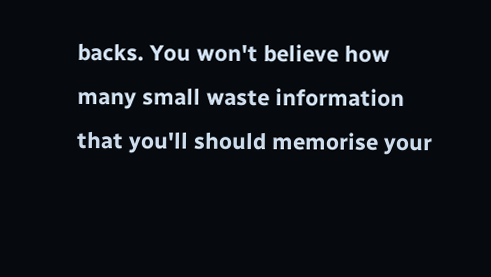backs. You won't believe how many small waste information that you'll should memorise your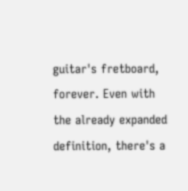guitar's fretboard, forever. Even with the already expanded definition, there's a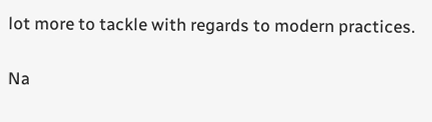lot more to tackle with regards to modern practices.

Na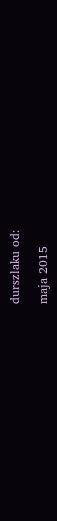durszlaku od:

maja 2015